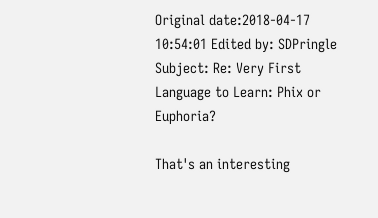Original date:2018-04-17 10:54:01 Edited by: SDPringle Subject: Re: Very First Language to Learn: Phix or Euphoria?

That's an interesting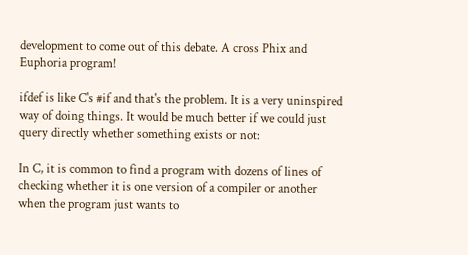development to come out of this debate. A cross Phix and Euphoria program!

ifdef is like C's #if and that's the problem. It is a very uninspired way of doing things. It would be much better if we could just query directly whether something exists or not:

In C, it is common to find a program with dozens of lines of checking whether it is one version of a compiler or another when the program just wants to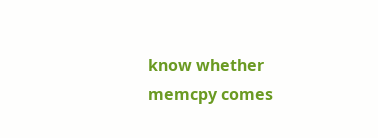know whether memcpy comes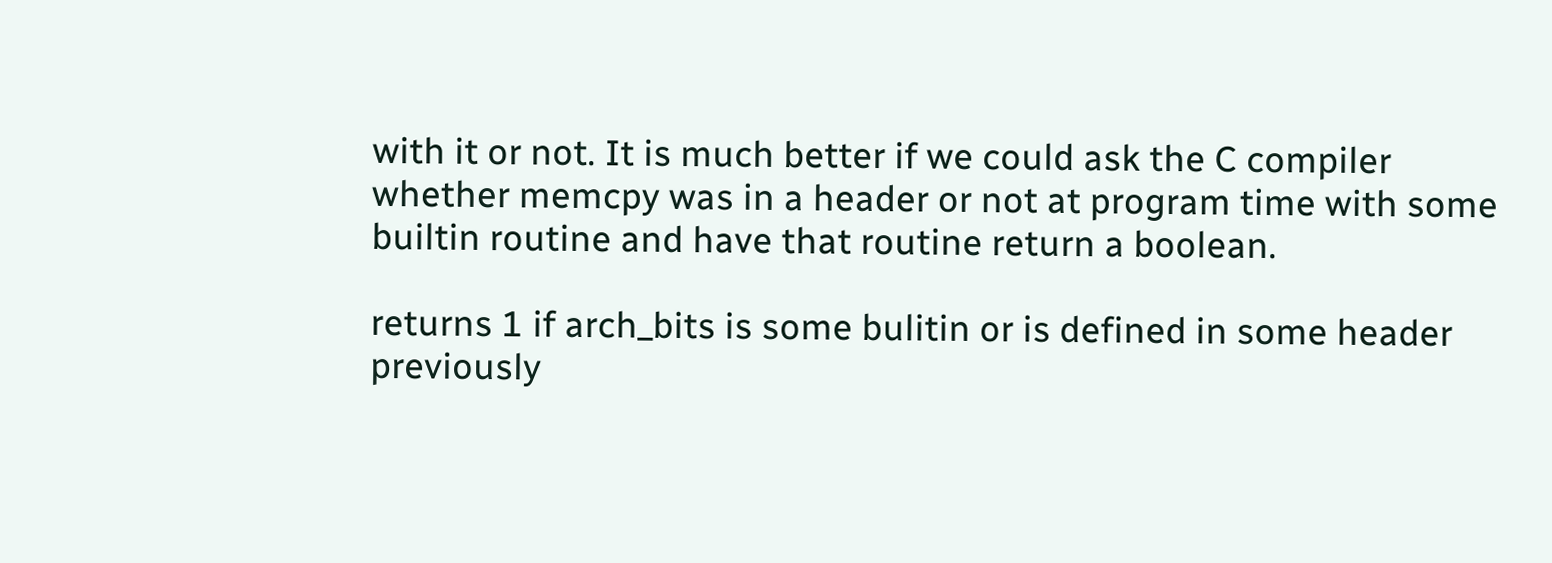with it or not. It is much better if we could ask the C compiler whether memcpy was in a header or not at program time with some builtin routine and have that routine return a boolean.

returns 1 if arch_bits is some bulitin or is defined in some header previously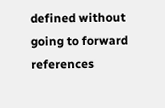defined without going to forward references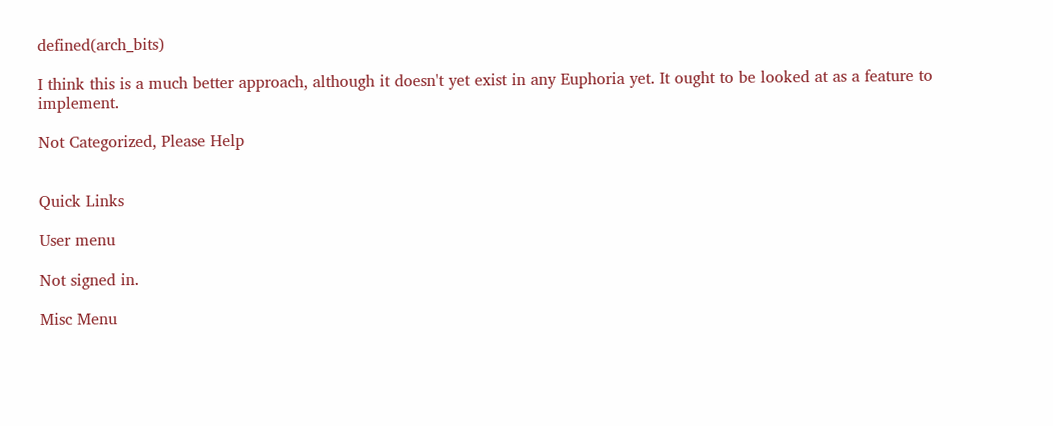defined(arch_bits)

I think this is a much better approach, although it doesn't yet exist in any Euphoria yet. It ought to be looked at as a feature to implement.

Not Categorized, Please Help


Quick Links

User menu

Not signed in.

Misc Menu